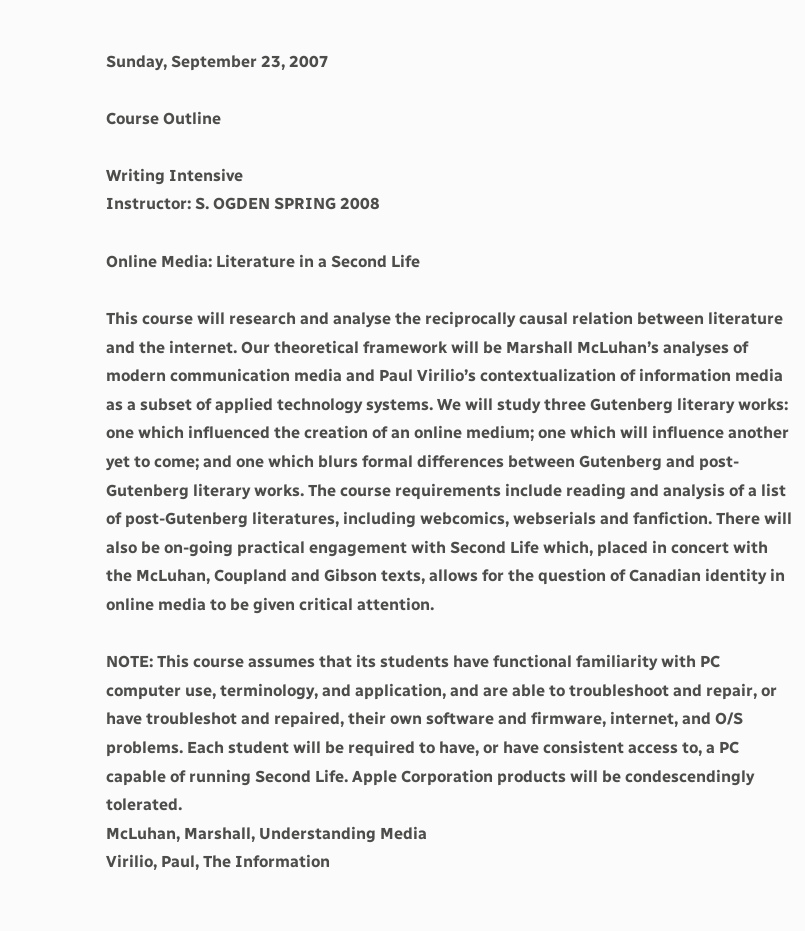Sunday, September 23, 2007

Course Outline

Writing Intensive
Instructor: S. OGDEN SPRING 2008

Online Media: Literature in a Second Life

This course will research and analyse the reciprocally causal relation between literature and the internet. Our theoretical framework will be Marshall McLuhan’s analyses of modern communication media and Paul Virilio’s contextualization of information media as a subset of applied technology systems. We will study three Gutenberg literary works: one which influenced the creation of an online medium; one which will influence another yet to come; and one which blurs formal differences between Gutenberg and post-Gutenberg literary works. The course requirements include reading and analysis of a list of post-Gutenberg literatures, including webcomics, webserials and fanfiction. There will also be on-going practical engagement with Second Life which, placed in concert with the McLuhan, Coupland and Gibson texts, allows for the question of Canadian identity in online media to be given critical attention.

NOTE: This course assumes that its students have functional familiarity with PC computer use, terminology, and application, and are able to troubleshoot and repair, or have troubleshot and repaired, their own software and firmware, internet, and O/S problems. Each student will be required to have, or have consistent access to, a PC capable of running Second Life. Apple Corporation products will be condescendingly tolerated.
McLuhan, Marshall, Understanding Media
Virilio, Paul, The Information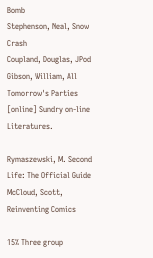Bomb
Stephenson, Neal, Snow Crash
Coupland, Douglas, JPod
Gibson, William, All Tomorrow's Parties
[online] Sundry on-line Literatures.

Rymaszewski, M. Second Life: The Official Guide
McCloud, Scott, Reinventing Comics

15% Three group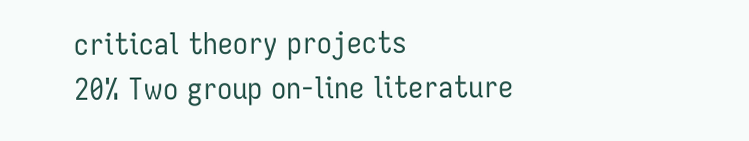critical theory projects
20% Two group on-line literature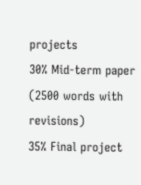projects
30% Mid-term paper (2500 words with revisions)
35% Final project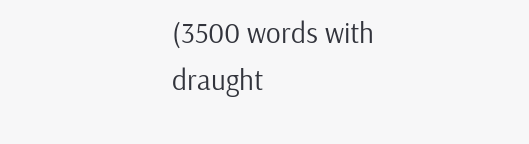(3500 words with draught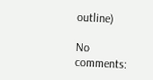outline)

No comments: